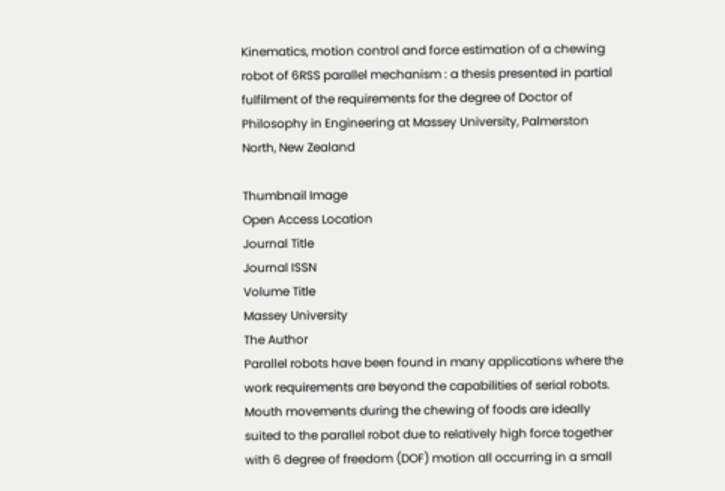Kinematics, motion control and force estimation of a chewing robot of 6RSS parallel mechanism : a thesis presented in partial fulfilment of the requirements for the degree of Doctor of Philosophy in Engineering at Massey University, Palmerston North, New Zealand

Thumbnail Image
Open Access Location
Journal Title
Journal ISSN
Volume Title
Massey University
The Author
Parallel robots have been found in many applications where the work requirements are beyond the capabilities of serial robots. Mouth movements during the chewing of foods are ideally suited to the parallel robot due to relatively high force together with 6 degree of freedom (DOF) motion all occurring in a small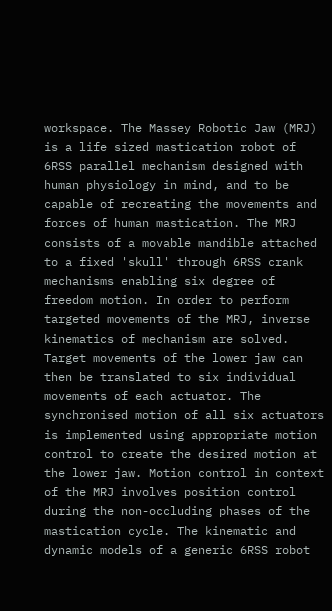workspace. The Massey Robotic Jaw (MRJ) is a life sized mastication robot of 6RSS parallel mechanism designed with human physiology in mind, and to be capable of recreating the movements and forces of human mastication. The MRJ consists of a movable mandible attached to a fixed 'skull' through 6RSS crank mechanisms enabling six degree of freedom motion. In order to perform targeted movements of the MRJ, inverse kinematics of mechanism are solved. Target movements of the lower jaw can then be translated to six individual movements of each actuator. The synchronised motion of all six actuators is implemented using appropriate motion control to create the desired motion at the lower jaw. Motion control in context of the MRJ involves position control during the non-occluding phases of the mastication cycle. The kinematic and dynamic models of a generic 6RSS robot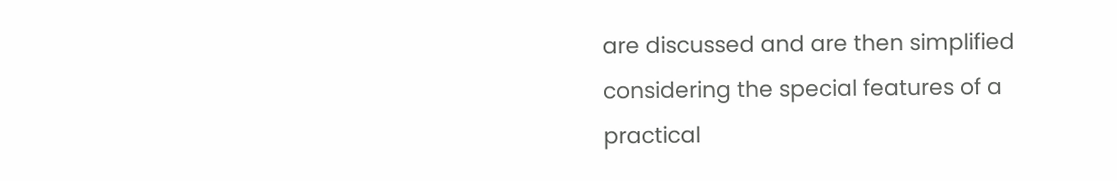are discussed and are then simplified considering the special features of a practical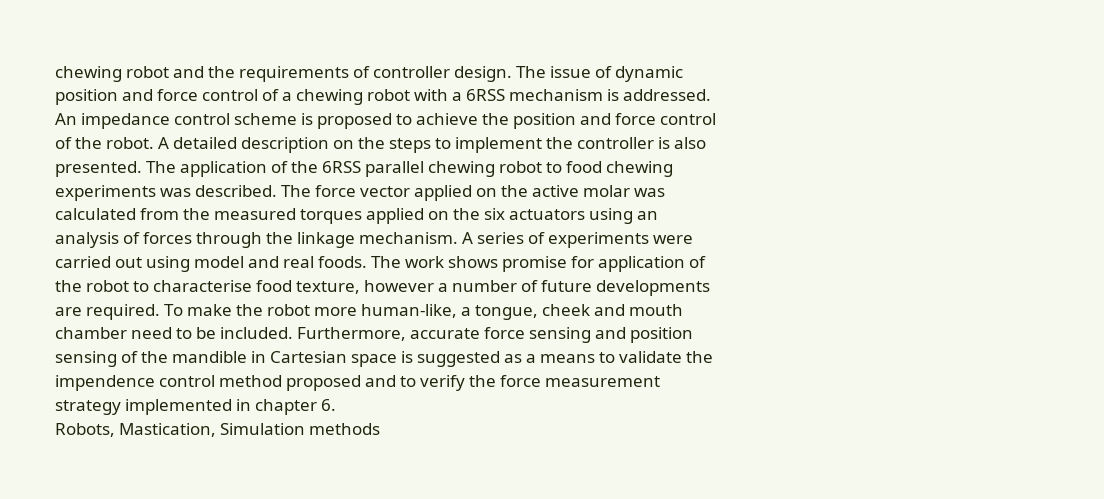chewing robot and the requirements of controller design. The issue of dynamic position and force control of a chewing robot with a 6RSS mechanism is addressed. An impedance control scheme is proposed to achieve the position and force control of the robot. A detailed description on the steps to implement the controller is also presented. The application of the 6RSS parallel chewing robot to food chewing experiments was described. The force vector applied on the active molar was calculated from the measured torques applied on the six actuators using an analysis of forces through the linkage mechanism. A series of experiments were carried out using model and real foods. The work shows promise for application of the robot to characterise food texture, however a number of future developments are required. To make the robot more human-like, a tongue, cheek and mouth chamber need to be included. Furthermore, accurate force sensing and position sensing of the mandible in Cartesian space is suggested as a means to validate the impendence control method proposed and to verify the force measurement strategy implemented in chapter 6.
Robots, Mastication, Simulation methods